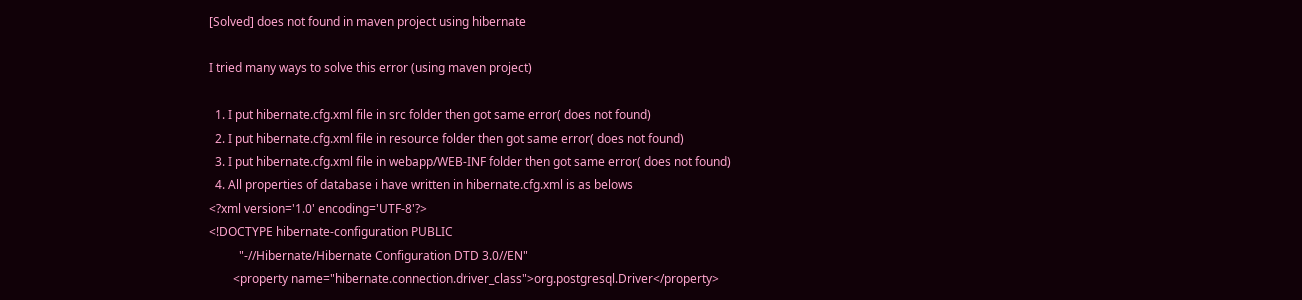[Solved] does not found in maven project using hibernate

I tried many ways to solve this error (using maven project)

  1. I put hibernate.cfg.xml file in src folder then got same error( does not found)
  2. I put hibernate.cfg.xml file in resource folder then got same error( does not found)
  3. I put hibernate.cfg.xml file in webapp/WEB-INF folder then got same error( does not found)
  4. All properties of database i have written in hibernate.cfg.xml is as belows
<?xml version='1.0' encoding='UTF-8'?>
<!DOCTYPE hibernate-configuration PUBLIC
          "-//Hibernate/Hibernate Configuration DTD 3.0//EN"
        <property name="hibernate.connection.driver_class">org.postgresql.Driver</property>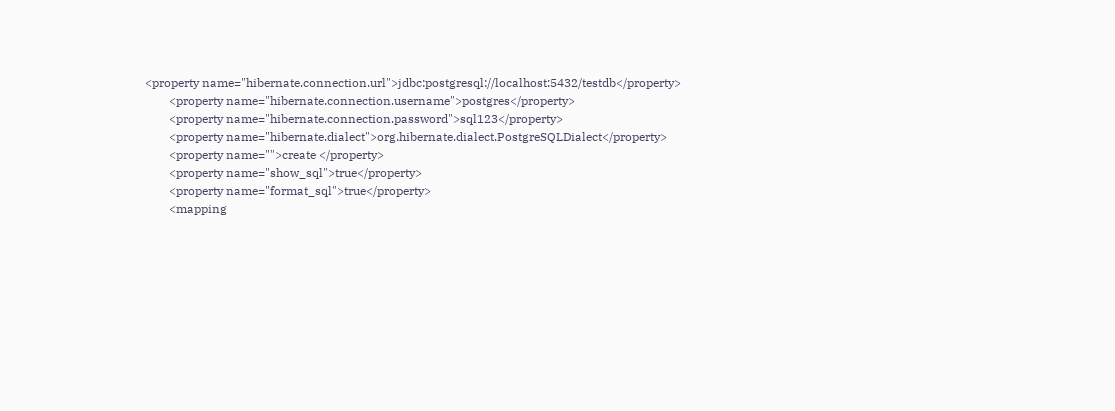<property name="hibernate.connection.url">jdbc:postgresql://localhost:5432/testdb</property>
        <property name="hibernate.connection.username">postgres</property>
        <property name="hibernate.connection.password">sql123</property>
        <property name="hibernate.dialect">org.hibernate.dialect.PostgreSQLDialect</property>
        <property name="">create </property>
        <property name="show_sql">true</property>
        <property name="format_sql">true</property>
        <mapping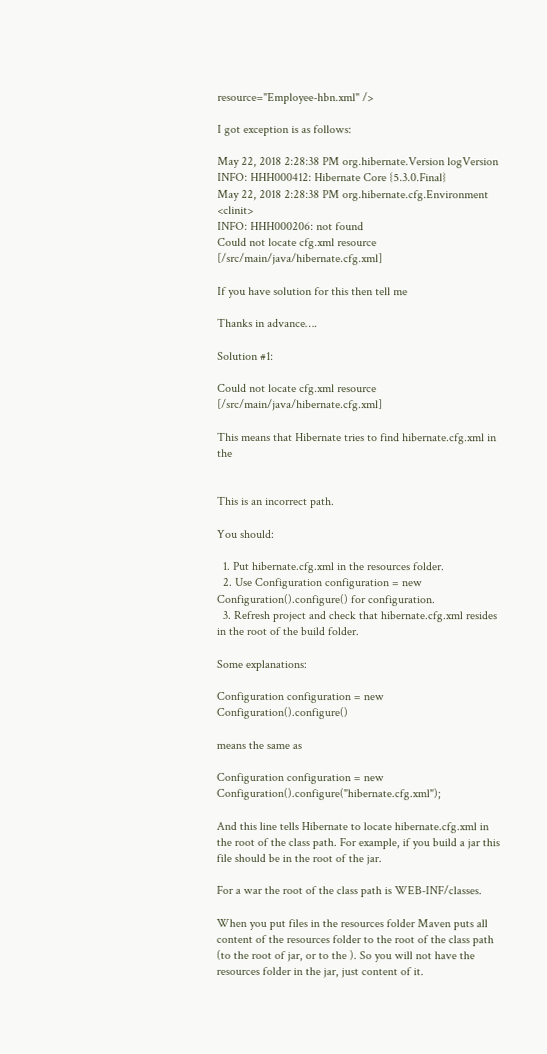resource="Employee-hbn.xml" />

I got exception is as follows:

May 22, 2018 2:28:38 PM org.hibernate.Version logVersion
INFO: HHH000412: Hibernate Core {5.3.0.Final}
May 22, 2018 2:28:38 PM org.hibernate.cfg.Environment <clinit>
INFO: HHH000206: not found
Could not locate cfg.xml resource [/src/main/java/hibernate.cfg.xml]

If you have solution for this then tell me

Thanks in advance….

Solution #1:

Could not locate cfg.xml resource [/src/main/java/hibernate.cfg.xml]

This means that Hibernate tries to find hibernate.cfg.xml in the


This is an incorrect path.

You should:

  1. Put hibernate.cfg.xml in the resources folder.
  2. Use Configuration configuration = new Configuration().configure() for configuration.
  3. Refresh project and check that hibernate.cfg.xml resides in the root of the build folder.

Some explanations:

Configuration configuration = new Configuration().configure()

means the same as

Configuration configuration = new Configuration().configure("hibernate.cfg.xml");

And this line tells Hibernate to locate hibernate.cfg.xml in the root of the class path. For example, if you build a jar this file should be in the root of the jar.

For a war the root of the class path is WEB-INF/classes.

When you put files in the resources folder Maven puts all content of the resources folder to the root of the class path (to the root of jar, or to the ). So you will not have the resources folder in the jar, just content of it.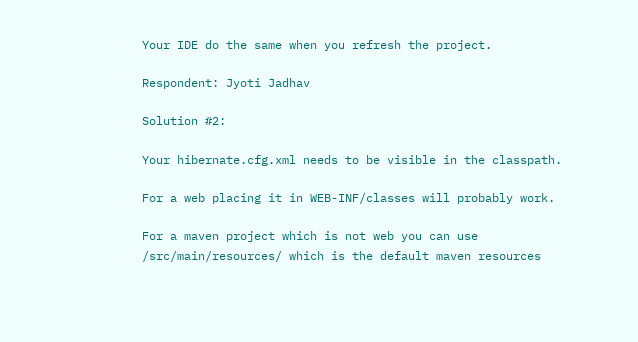Your IDE do the same when you refresh the project.

Respondent: Jyoti Jadhav

Solution #2:

Your hibernate.cfg.xml needs to be visible in the classpath.

For a web placing it in WEB-INF/classes will probably work.

For a maven project which is not web you can use /src/main/resources/ which is the default maven resources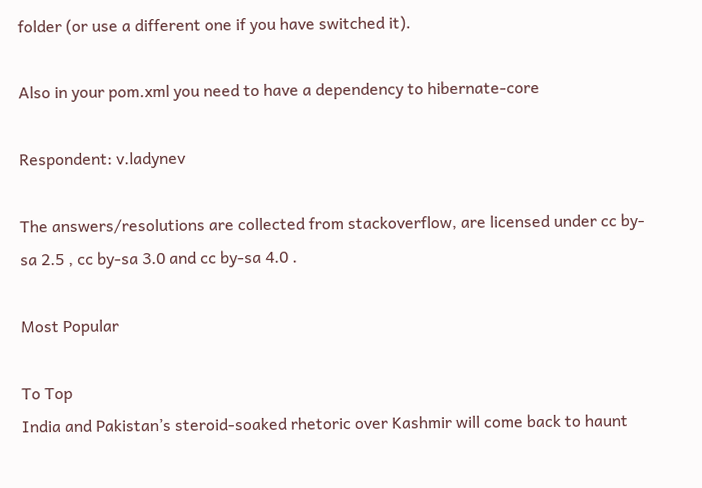folder (or use a different one if you have switched it).

Also in your pom.xml you need to have a dependency to hibernate-core

Respondent: v.ladynev

The answers/resolutions are collected from stackoverflow, are licensed under cc by-sa 2.5 , cc by-sa 3.0 and cc by-sa 4.0 .

Most Popular

To Top
India and Pakistan’s steroid-soaked rhetoric over Kashmir will come back to haunt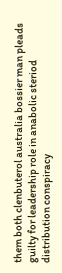them both clenbuterol australia bossier man pleads guilty for leadership role in anabolic steriod distribution conspiracy